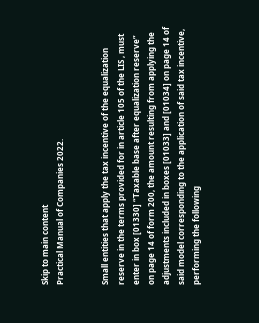Skip to main content
Practical Manual of Companies 2022.


Small entities that apply the tax incentive of the equalization reserve in the terms provided for in article 105 of the LIS , must enter in box [01330] “Taxable base after equalization reserve” on page 14 of form 200, the amount resulting from applying the adjustments included in boxes [01033] and [01034] on page 14 of said model corresponding to the application of said tax incentive, performing the following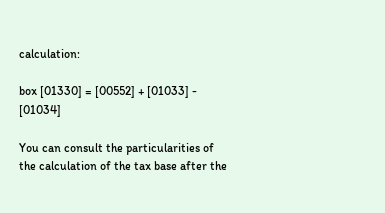calculation:

box [01330] = [00552] + [01033] - [01034]

You can consult the particularities of the calculation of the tax base after the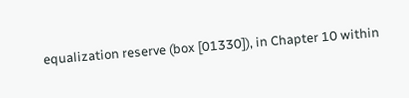equalization reserve (box [01330]), in Chapter 10 within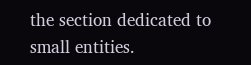the section dedicated to small entities.